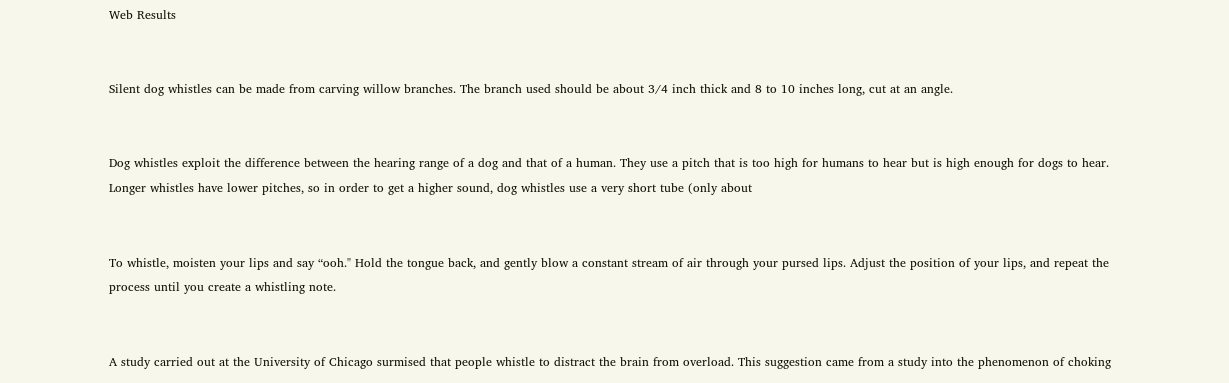Web Results


Silent dog whistles can be made from carving willow branches. The branch used should be about 3/4 inch thick and 8 to 10 inches long, cut at an angle.


Dog whistles exploit the difference between the hearing range of a dog and that of a human. They use a pitch that is too high for humans to hear but is high enough for dogs to hear. Longer whistles have lower pitches, so in order to get a higher sound, dog whistles use a very short tube (only about


To whistle, moisten your lips and say “ooh." Hold the tongue back, and gently blow a constant stream of air through your pursed lips. Adjust the position of your lips, and repeat the process until you create a whistling note.


A study carried out at the University of Chicago surmised that people whistle to distract the brain from overload. This suggestion came from a study into the phenomenon of choking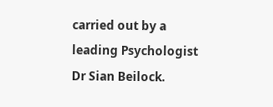carried out by a leading Psychologist Dr Sian Beilock.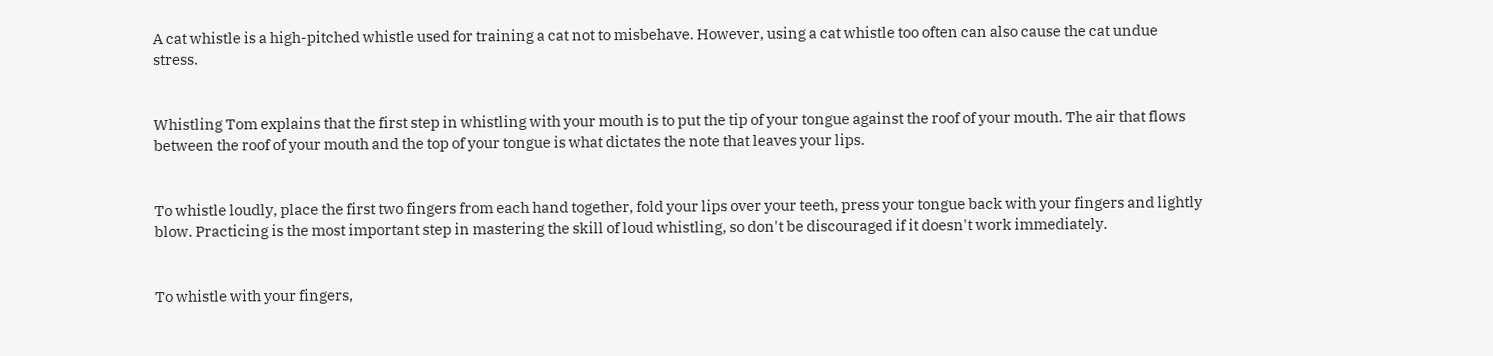A cat whistle is a high-pitched whistle used for training a cat not to misbehave. However, using a cat whistle too often can also cause the cat undue stress.


Whistling Tom explains that the first step in whistling with your mouth is to put the tip of your tongue against the roof of your mouth. The air that flows between the roof of your mouth and the top of your tongue is what dictates the note that leaves your lips.


To whistle loudly, place the first two fingers from each hand together, fold your lips over your teeth, press your tongue back with your fingers and lightly blow. Practicing is the most important step in mastering the skill of loud whistling, so don't be discouraged if it doesn't work immediately.


To whistle with your fingers,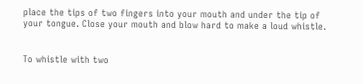place the tips of two fingers into your mouth and under the tip of your tongue. Close your mouth and blow hard to make a loud whistle.


To whistle with two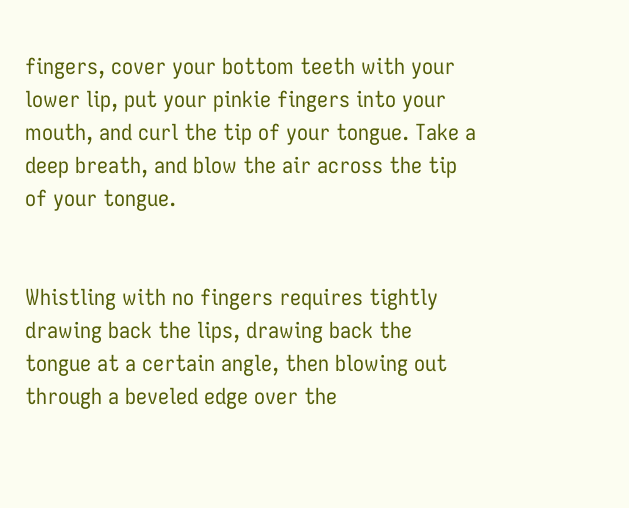fingers, cover your bottom teeth with your lower lip, put your pinkie fingers into your mouth, and curl the tip of your tongue. Take a deep breath, and blow the air across the tip of your tongue.


Whistling with no fingers requires tightly drawing back the lips, drawing back the tongue at a certain angle, then blowing out through a beveled edge over the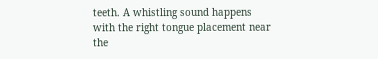teeth. A whistling sound happens with the right tongue placement near the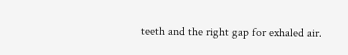teeth and the right gap for exhaled air.